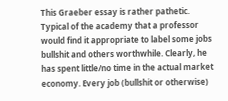This Graeber essay is rather pathetic. Typical of the academy that a professor would find it appropriate to label some jobs bullshit and others worthwhile. Clearly, he has spent little/no time in the actual market economy. Every job (bullshit or otherwise)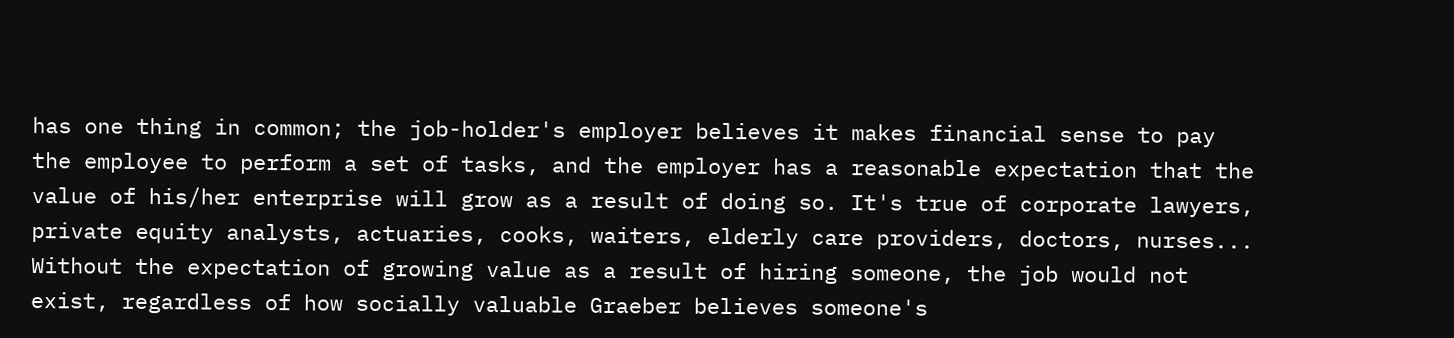has one thing in common; the job-holder's employer believes it makes financial sense to pay the employee to perform a set of tasks, and the employer has a reasonable expectation that the value of his/her enterprise will grow as a result of doing so. It's true of corporate lawyers, private equity analysts, actuaries, cooks, waiters, elderly care providers, doctors, nurses... Without the expectation of growing value as a result of hiring someone, the job would not exist, regardless of how socially valuable Graeber believes someone's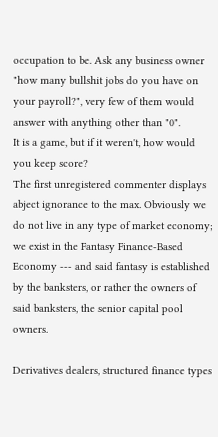occupation to be. Ask any business owner "how many bullshit jobs do you have on your payroll?", very few of them would answer with anything other than "0".
It is a game, but if it weren't, how would you keep score?
The first unregistered commenter displays abject ignorance to the max. Obviously we do not live in any type of market economy; we exist in the Fantasy Finance-Based Economy --- and said fantasy is established by the banksters, or rather the owners of said banksters, the senior capital pool owners.

Derivatives dealers, structured finance types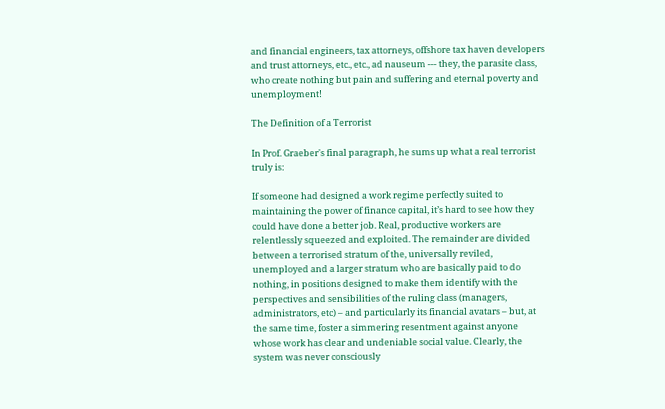and financial engineers, tax attorneys, offshore tax haven developers and trust attorneys, etc., etc., ad nauseum --- they, the parasite class, who create nothing but pain and suffering and eternal poverty and unemployment!

The Definition of a Terrorist

In Prof. Graeber's final paragraph, he sums up what a real terrorist truly is:

If someone had designed a work regime perfectly suited to maintaining the power of finance capital, it’s hard to see how they could have done a better job. Real, productive workers are relentlessly squeezed and exploited. The remainder are divided between a terrorised stratum of the, universally reviled, unemployed and a larger stratum who are basically paid to do nothing, in positions designed to make them identify with the perspectives and sensibilities of the ruling class (managers, administrators, etc) – and particularly its financial avatars – but, at the same time, foster a simmering resentment against anyone whose work has clear and undeniable social value. Clearly, the system was never consciously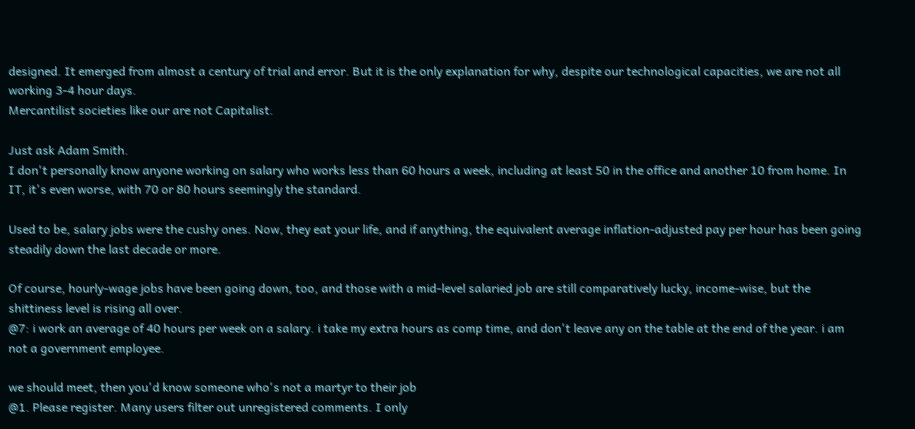designed. It emerged from almost a century of trial and error. But it is the only explanation for why, despite our technological capacities, we are not all working 3-4 hour days.
Mercantilist societies like our are not Capitalist.

Just ask Adam Smith.
I don't personally know anyone working on salary who works less than 60 hours a week, including at least 50 in the office and another 10 from home. In IT, it's even worse, with 70 or 80 hours seemingly the standard.

Used to be, salary jobs were the cushy ones. Now, they eat your life, and if anything, the equivalent average inflation-adjusted pay per hour has been going steadily down the last decade or more.

Of course, hourly-wage jobs have been going down, too, and those with a mid-level salaried job are still comparatively lucky, income-wise, but the shittiness level is rising all over.
@7: i work an average of 40 hours per week on a salary. i take my extra hours as comp time, and don't leave any on the table at the end of the year. i am not a government employee.

we should meet, then you'd know someone who's not a martyr to their job
@1. Please register. Many users filter out unregistered comments. I only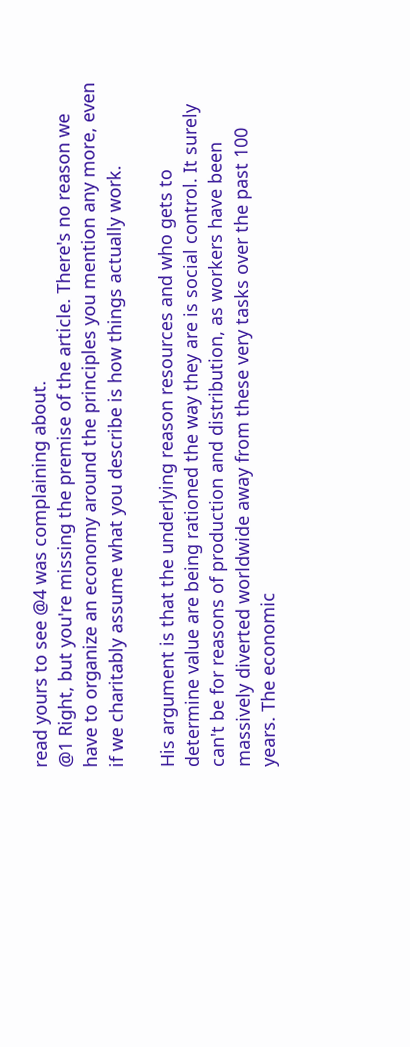read yours to see @4 was complaining about.
@1 Right, but you're missing the premise of the article. There's no reason we have to organize an economy around the principles you mention any more, even if we charitably assume what you describe is how things actually work.

His argument is that the underlying reason resources and who gets to determine value are being rationed the way they are is social control. It surely can't be for reasons of production and distribution, as workers have been massively diverted worldwide away from these very tasks over the past 100 years. The economic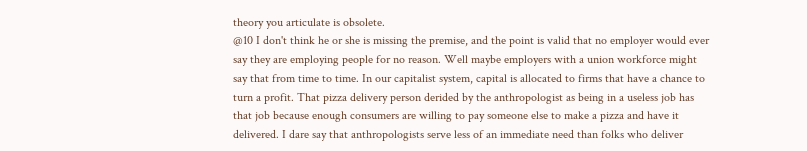theory you articulate is obsolete.
@10 I don't think he or she is missing the premise, and the point is valid that no employer would ever say they are employing people for no reason. Well maybe employers with a union workforce might say that from time to time. In our capitalist system, capital is allocated to firms that have a chance to turn a profit. That pizza delivery person derided by the anthropologist as being in a useless job has that job because enough consumers are willing to pay someone else to make a pizza and have it delivered. I dare say that anthropologists serve less of an immediate need than folks who deliver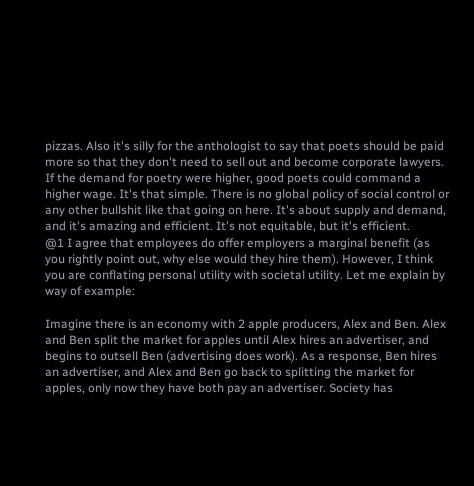pizzas. Also it's silly for the anthologist to say that poets should be paid more so that they don't need to sell out and become corporate lawyers. If the demand for poetry were higher, good poets could command a higher wage. It's that simple. There is no global policy of social control or any other bullshit like that going on here. It's about supply and demand, and it's amazing and efficient. It's not equitable, but it's efficient.
@1 I agree that employees do offer employers a marginal benefit (as you rightly point out, why else would they hire them). However, I think you are conflating personal utility with societal utility. Let me explain by way of example:

Imagine there is an economy with 2 apple producers, Alex and Ben. Alex and Ben split the market for apples until Alex hires an advertiser, and begins to outsell Ben (advertising does work). As a response, Ben hires an advertiser, and Alex and Ben go back to splitting the market for apples, only now they have both pay an advertiser. Society has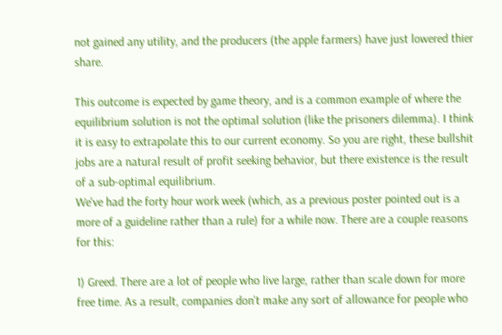not gained any utility, and the producers (the apple farmers) have just lowered thier share.

This outcome is expected by game theory, and is a common example of where the equilibrium solution is not the optimal solution (like the prisoners dilemma). I think it is easy to extrapolate this to our current economy. So you are right, these bullshit jobs are a natural result of profit seeking behavior, but there existence is the result of a sub-optimal equilibrium.
We've had the forty hour work week (which, as a previous poster pointed out is a more of a guideline rather than a rule) for a while now. There are a couple reasons for this:

1) Greed. There are a lot of people who live large, rather than scale down for more free time. As a result, companies don't make any sort of allowance for people who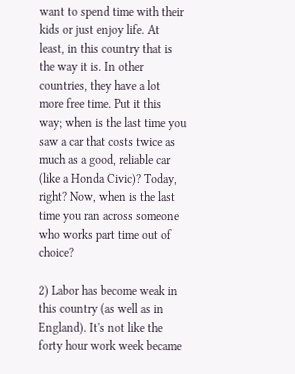want to spend time with their kids or just enjoy life. At least, in this country that is the way it is. In other countries, they have a lot more free time. Put it this way; when is the last time you saw a car that costs twice as much as a good, reliable car (like a Honda Civic)? Today, right? Now, when is the last time you ran across someone who works part time out of choice?

2) Labor has become weak in this country (as well as in England). It's not like the forty hour work week became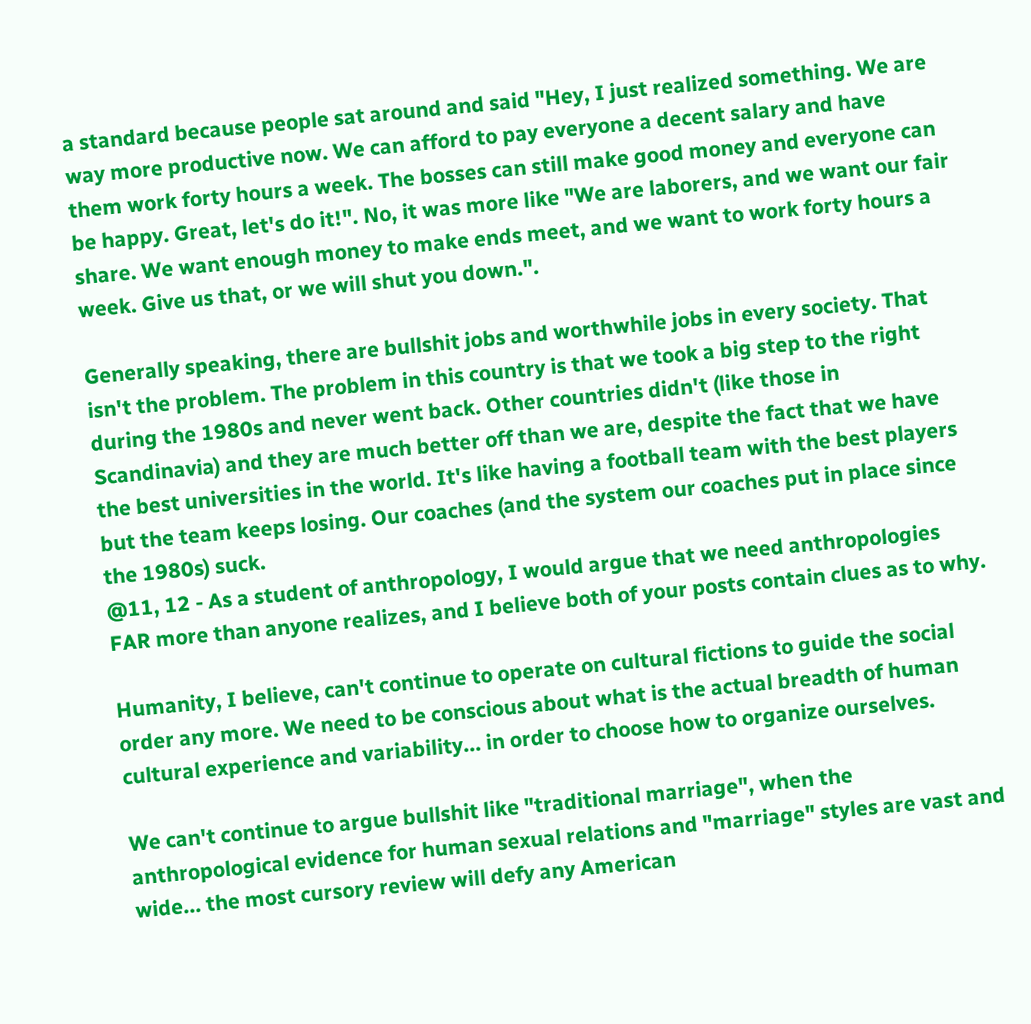a standard because people sat around and said "Hey, I just realized something. We are way more productive now. We can afford to pay everyone a decent salary and have them work forty hours a week. The bosses can still make good money and everyone can be happy. Great, let's do it!". No, it was more like "We are laborers, and we want our fair share. We want enough money to make ends meet, and we want to work forty hours a week. Give us that, or we will shut you down.".

Generally speaking, there are bullshit jobs and worthwhile jobs in every society. That isn't the problem. The problem in this country is that we took a big step to the right during the 1980s and never went back. Other countries didn't (like those in Scandinavia) and they are much better off than we are, despite the fact that we have the best universities in the world. It's like having a football team with the best players but the team keeps losing. Our coaches (and the system our coaches put in place since the 1980s) suck.
@11, 12 - As a student of anthropology, I would argue that we need anthropologies FAR more than anyone realizes, and I believe both of your posts contain clues as to why.

Humanity, I believe, can't continue to operate on cultural fictions to guide the social order any more. We need to be conscious about what is the actual breadth of human cultural experience and variability... in order to choose how to organize ourselves.

We can't continue to argue bullshit like "traditional marriage", when the anthropological evidence for human sexual relations and "marriage" styles are vast and wide... the most cursory review will defy any American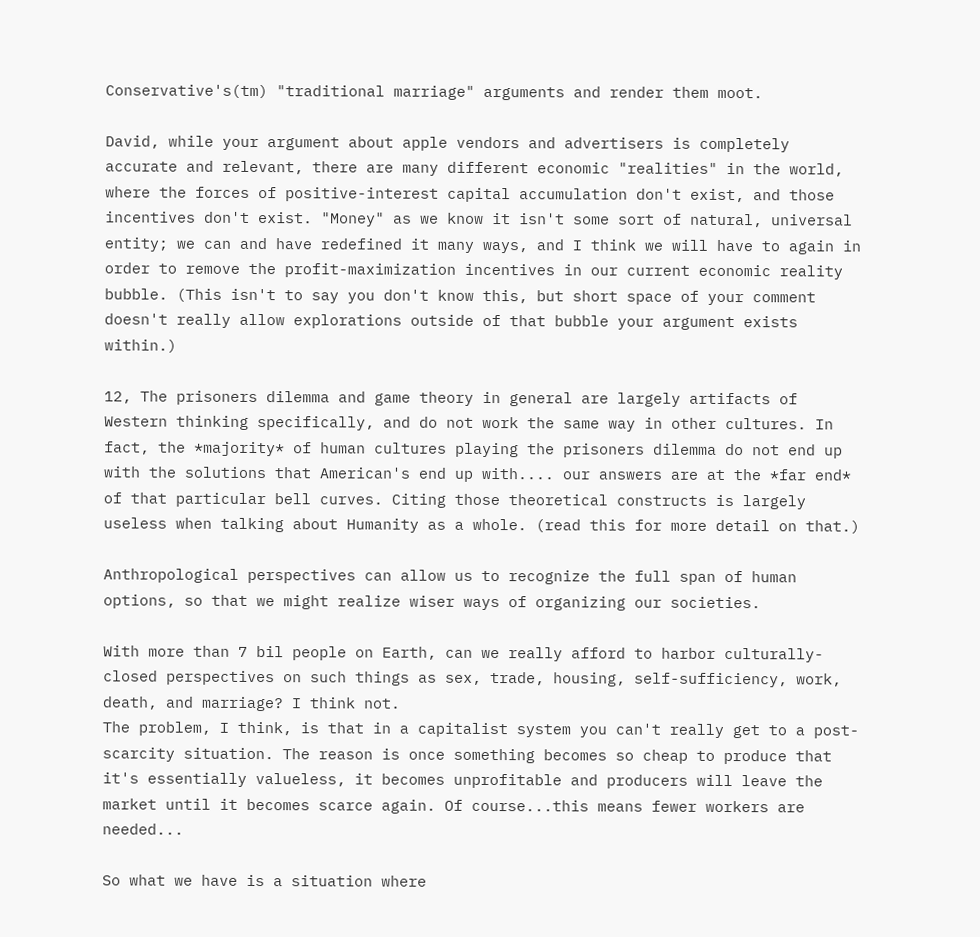Conservative's(tm) "traditional marriage" arguments and render them moot.

David, while your argument about apple vendors and advertisers is completely accurate and relevant, there are many different economic "realities" in the world, where the forces of positive-interest capital accumulation don't exist, and those incentives don't exist. "Money" as we know it isn't some sort of natural, universal entity; we can and have redefined it many ways, and I think we will have to again in order to remove the profit-maximization incentives in our current economic reality bubble. (This isn't to say you don't know this, but short space of your comment doesn't really allow explorations outside of that bubble your argument exists within.)

12, The prisoners dilemma and game theory in general are largely artifacts of Western thinking specifically, and do not work the same way in other cultures. In fact, the *majority* of human cultures playing the prisoners dilemma do not end up with the solutions that American's end up with.... our answers are at the *far end* of that particular bell curves. Citing those theoretical constructs is largely useless when talking about Humanity as a whole. (read this for more detail on that.)

Anthropological perspectives can allow us to recognize the full span of human options, so that we might realize wiser ways of organizing our societies.

With more than 7 bil people on Earth, can we really afford to harbor culturally-closed perspectives on such things as sex, trade, housing, self-sufficiency, work, death, and marriage? I think not.
The problem, I think, is that in a capitalist system you can't really get to a post-scarcity situation. The reason is once something becomes so cheap to produce that it's essentially valueless, it becomes unprofitable and producers will leave the market until it becomes scarce again. Of course...this means fewer workers are needed...

So what we have is a situation where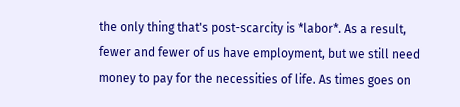the only thing that's post-scarcity is *labor*. As a result, fewer and fewer of us have employment, but we still need money to pay for the necessities of life. As times goes on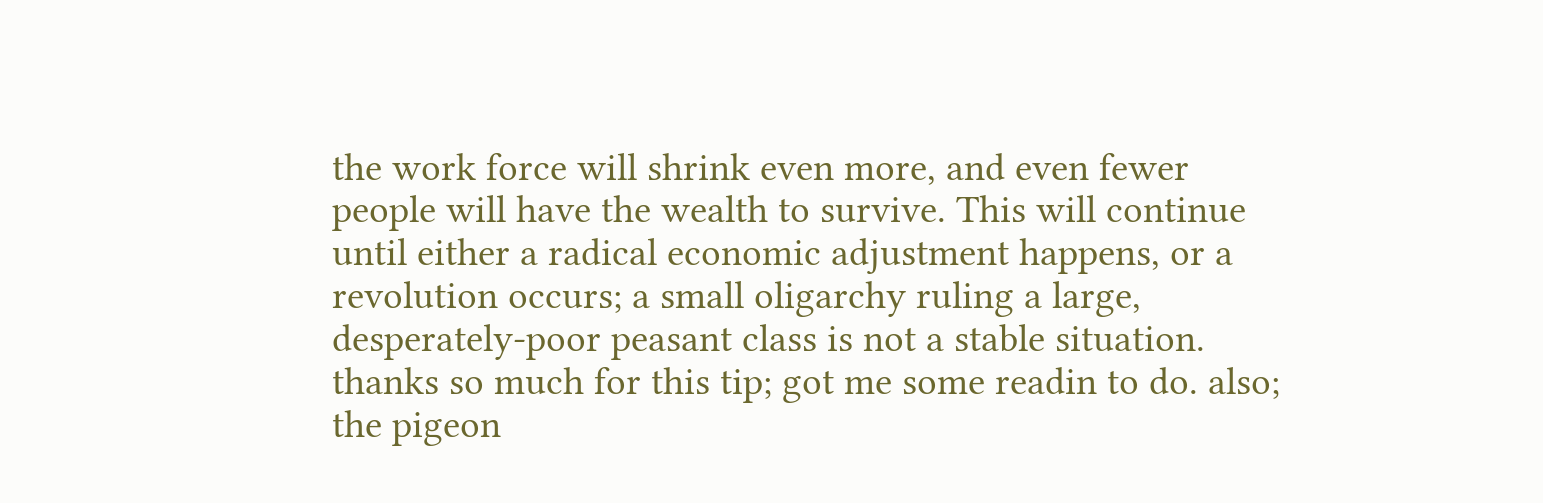the work force will shrink even more, and even fewer people will have the wealth to survive. This will continue until either a radical economic adjustment happens, or a revolution occurs; a small oligarchy ruling a large, desperately-poor peasant class is not a stable situation.
thanks so much for this tip; got me some readin to do. also; the pigeon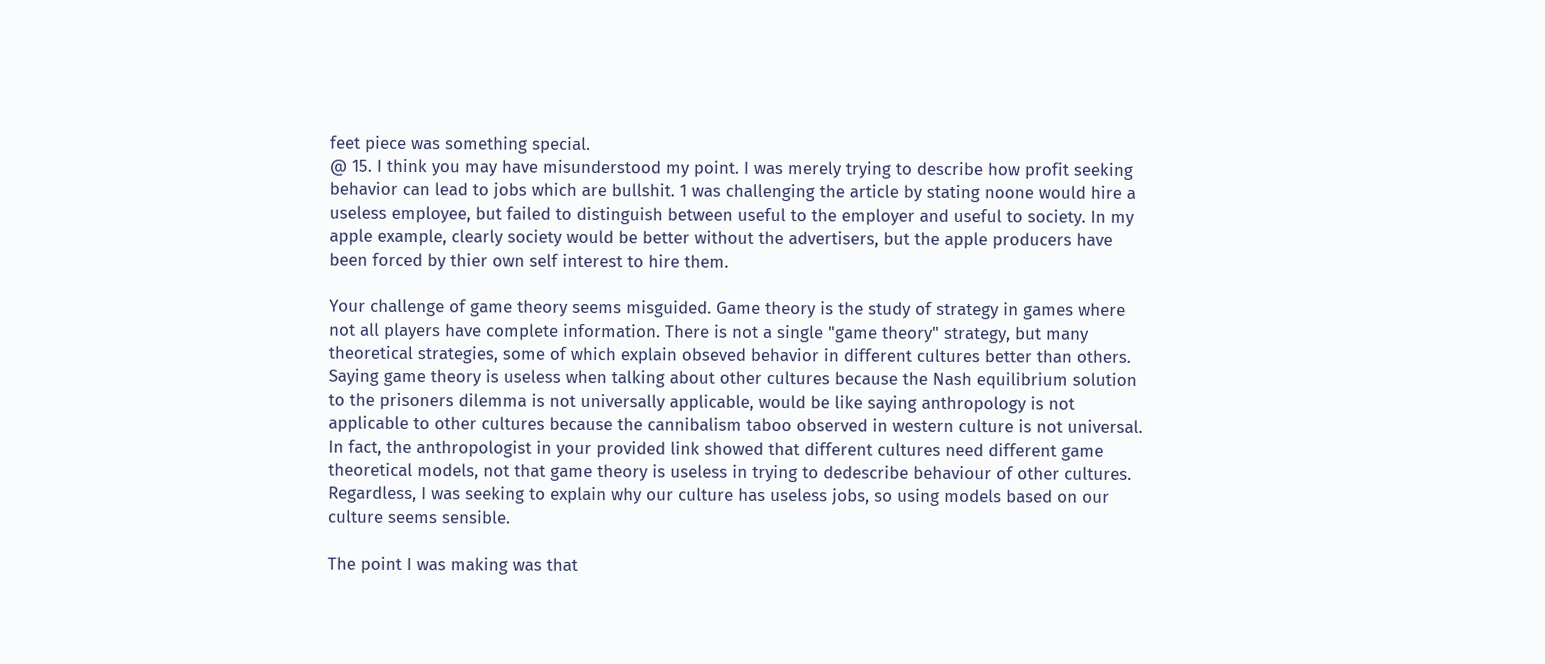feet piece was something special.
@ 15. I think you may have misunderstood my point. I was merely trying to describe how profit seeking behavior can lead to jobs which are bullshit. 1 was challenging the article by stating noone would hire a useless employee, but failed to distinguish between useful to the employer and useful to society. In my apple example, clearly society would be better without the advertisers, but the apple producers have been forced by thier own self interest to hire them.

Your challenge of game theory seems misguided. Game theory is the study of strategy in games where not all players have complete information. There is not a single "game theory" strategy, but many theoretical strategies, some of which explain obseved behavior in different cultures better than others. Saying game theory is useless when talking about other cultures because the Nash equilibrium solution to the prisoners dilemma is not universally applicable, would be like saying anthropology is not applicable to other cultures because the cannibalism taboo observed in western culture is not universal. In fact, the anthropologist in your provided link showed that different cultures need different game theoretical models, not that game theory is useless in trying to dedescribe behaviour of other cultures. Regardless, I was seeking to explain why our culture has useless jobs, so using models based on our culture seems sensible.

The point I was making was that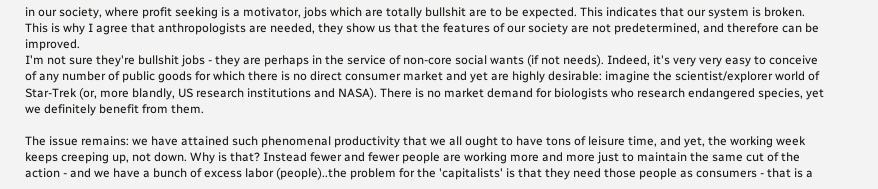in our society, where profit seeking is a motivator, jobs which are totally bullshit are to be expected. This indicates that our system is broken. This is why I agree that anthropologists are needed, they show us that the features of our society are not predetermined, and therefore can be improved.
I'm not sure they're bullshit jobs - they are perhaps in the service of non-core social wants (if not needs). Indeed, it's very very easy to conceive of any number of public goods for which there is no direct consumer market and yet are highly desirable: imagine the scientist/explorer world of Star-Trek (or, more blandly, US research institutions and NASA). There is no market demand for biologists who research endangered species, yet we definitely benefit from them.

The issue remains: we have attained such phenomenal productivity that we all ought to have tons of leisure time, and yet, the working week keeps creeping up, not down. Why is that? Instead fewer and fewer people are working more and more just to maintain the same cut of the action - and we have a bunch of excess labor (people)..the problem for the 'capitalists' is that they need those people as consumers - that is a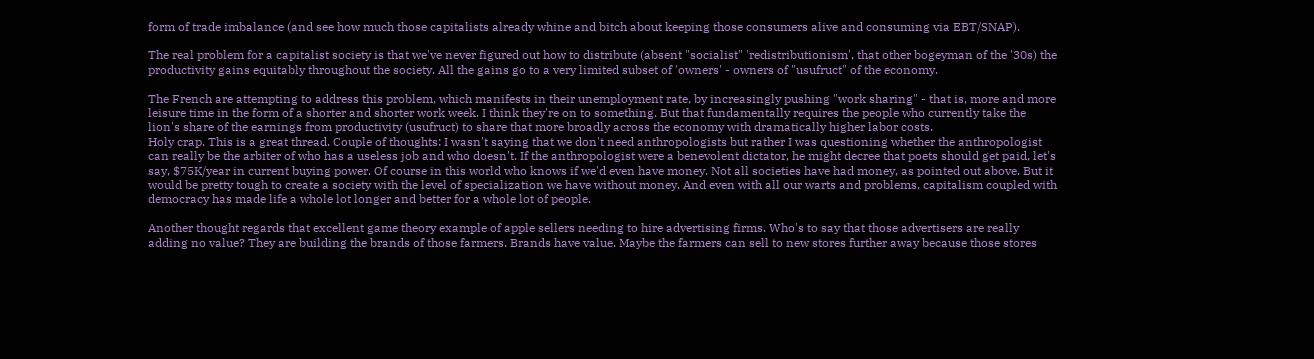form of trade imbalance (and see how much those capitalists already whine and bitch about keeping those consumers alive and consuming via EBT/SNAP).

The real problem for a capitalist society is that we've never figured out how to distribute (absent "socialist" 'redistributionism', that other bogeyman of the '30s) the productivity gains equitably throughout the society. All the gains go to a very limited subset of 'owners' - owners of "usufruct" of the economy.

The French are attempting to address this problem, which manifests in their unemployment rate, by increasingly pushing "work sharing" - that is, more and more leisure time in the form of a shorter and shorter work week. I think they're on to something. But that fundamentally requires the people who currently take the lion's share of the earnings from productivity (usufruct) to share that more broadly across the economy with dramatically higher labor costs.
Holy crap. This is a great thread. Couple of thoughts: I wasn't saying that we don't need anthropologists but rather I was questioning whether the anthropologist can really be the arbiter of who has a useless job and who doesn't. If the anthropologist were a benevolent dictator, he might decree that poets should get paid, let's say, $75K/year in current buying power. Of course in this world who knows if we'd even have money. Not all societies have had money, as pointed out above. But it would be pretty tough to create a society with the level of specialization we have without money. And even with all our warts and problems, capitalism coupled with democracy has made life a whole lot longer and better for a whole lot of people.

Another thought regards that excellent game theory example of apple sellers needing to hire advertising firms. Who's to say that those advertisers are really adding no value? They are building the brands of those farmers. Brands have value. Maybe the farmers can sell to new stores further away because those stores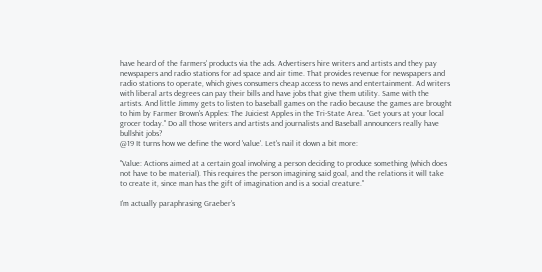have heard of the farmers' products via the ads. Advertisers hire writers and artists and they pay newspapers and radio stations for ad space and air time. That provides revenue for newspapers and radio stations to operate, which gives consumers cheap access to news and entertainment. Ad writers with liberal arts degrees can pay their bills and have jobs that give them utility. Same with the artists. And little Jimmy gets to listen to baseball games on the radio because the games are brought to him by Farmer Brown's Apples: The Juiciest Apples in the Tri-State Area. "Get yours at your local grocer today." Do all those writers and artists and journalists and Baseball announcers really have bullshit jobs?
@19 It turns how we define the word 'value'. Let's nail it down a bit more:

"Value: Actions aimed at a certain goal involving a person deciding to produce something (which does not have to be material). This requires the person imagining said goal, and the relations it will take to create it, since man has the gift of imagination and is a social creature."

I'm actually paraphrasing Graeber's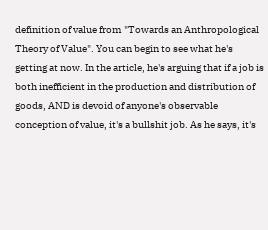definition of value from "Towards an Anthropological Theory of Value". You can begin to see what he's getting at now. In the article, he's arguing that if a job is both inefficient in the production and distribution of goods, AND is devoid of anyone's observable conception of value, it's a bullshit job. As he says, it's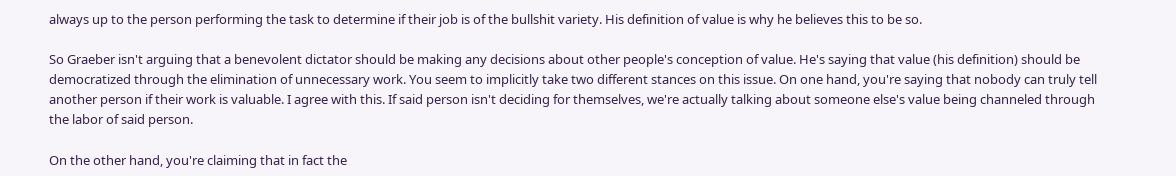always up to the person performing the task to determine if their job is of the bullshit variety. His definition of value is why he believes this to be so.

So Graeber isn't arguing that a benevolent dictator should be making any decisions about other people's conception of value. He's saying that value (his definition) should be democratized through the elimination of unnecessary work. You seem to implicitly take two different stances on this issue. On one hand, you're saying that nobody can truly tell another person if their work is valuable. I agree with this. If said person isn't deciding for themselves, we're actually talking about someone else's value being channeled through the labor of said person.

On the other hand, you're claiming that in fact the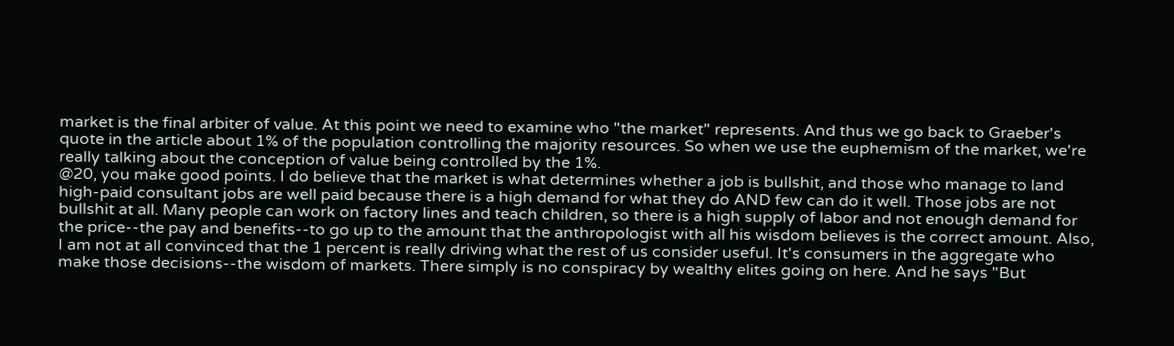market is the final arbiter of value. At this point we need to examine who "the market" represents. And thus we go back to Graeber's quote in the article about 1% of the population controlling the majority resources. So when we use the euphemism of the market, we're really talking about the conception of value being controlled by the 1%.
@20, you make good points. I do believe that the market is what determines whether a job is bullshit, and those who manage to land high-paid consultant jobs are well paid because there is a high demand for what they do AND few can do it well. Those jobs are not bullshit at all. Many people can work on factory lines and teach children, so there is a high supply of labor and not enough demand for the price--the pay and benefits--to go up to the amount that the anthropologist with all his wisdom believes is the correct amount. Also, I am not at all convinced that the 1 percent is really driving what the rest of us consider useful. It's consumers in the aggregate who make those decisions--the wisdom of markets. There simply is no conspiracy by wealthy elites going on here. And he says "But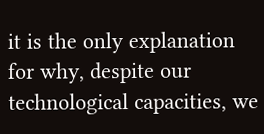it is the only explanation for why, despite our technological capacities, we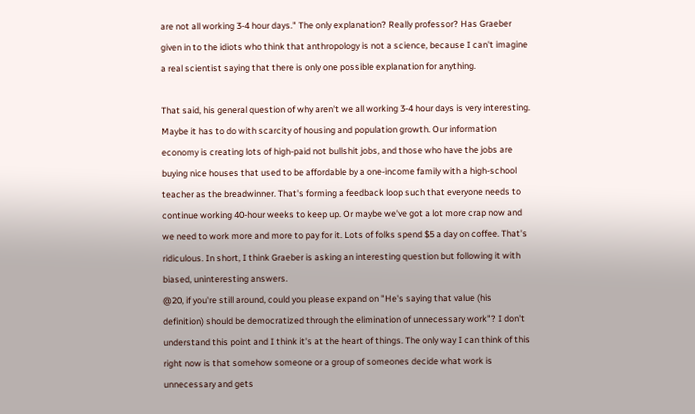are not all working 3-4 hour days." The only explanation? Really professor? Has Graeber given in to the idiots who think that anthropology is not a science, because I can't imagine a real scientist saying that there is only one possible explanation for anything.

That said, his general question of why aren't we all working 3-4 hour days is very interesting. Maybe it has to do with scarcity of housing and population growth. Our information economy is creating lots of high-paid not bullshit jobs, and those who have the jobs are buying nice houses that used to be affordable by a one-income family with a high-school teacher as the breadwinner. That's forming a feedback loop such that everyone needs to continue working 40-hour weeks to keep up. Or maybe we've got a lot more crap now and we need to work more and more to pay for it. Lots of folks spend $5 a day on coffee. That's ridiculous. In short, I think Graeber is asking an interesting question but following it with biased, uninteresting answers.
@20, if you're still around, could you please expand on "He's saying that value (his definition) should be democratized through the elimination of unnecessary work"? I don't understand this point and I think it's at the heart of things. The only way I can think of this right now is that somehow someone or a group of someones decide what work is unnecessary and gets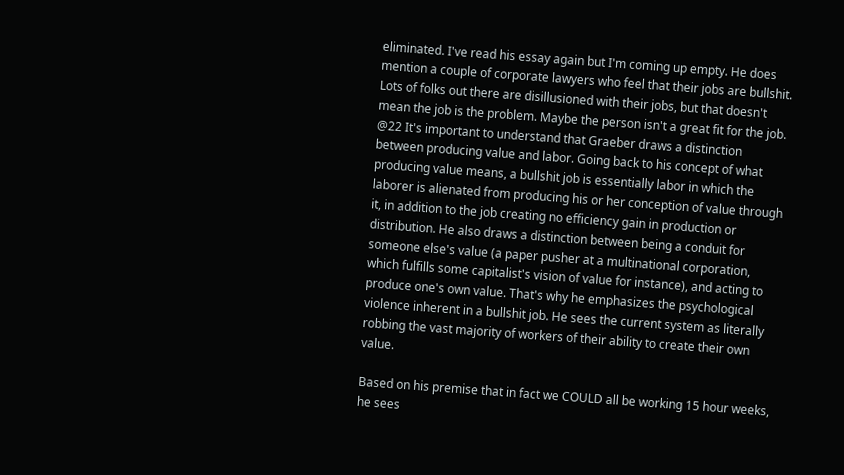eliminated. I've read his essay again but I'm coming up empty. He does mention a couple of corporate lawyers who feel that their jobs are bullshit. Lots of folks out there are disillusioned with their jobs, but that doesn't mean the job is the problem. Maybe the person isn't a great fit for the job.
@22 It's important to understand that Graeber draws a distinction between producing value and labor. Going back to his concept of what producing value means, a bullshit job is essentially labor in which the laborer is alienated from producing his or her conception of value through it, in addition to the job creating no efficiency gain in production or distribution. He also draws a distinction between being a conduit for someone else's value (a paper pusher at a multinational corporation, which fulfills some capitalist's vision of value for instance), and acting to produce one's own value. That's why he emphasizes the psychological violence inherent in a bullshit job. He sees the current system as literally robbing the vast majority of workers of their ability to create their own value.

Based on his premise that in fact we COULD all be working 15 hour weeks, he sees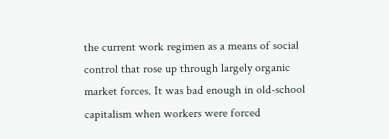the current work regimen as a means of social control that rose up through largely organic market forces. It was bad enough in old-school capitalism when workers were forced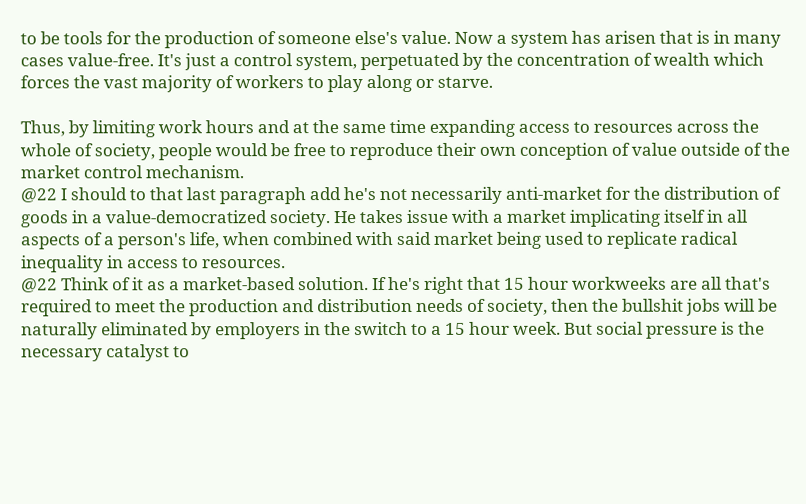to be tools for the production of someone else's value. Now a system has arisen that is in many cases value-free. It's just a control system, perpetuated by the concentration of wealth which forces the vast majority of workers to play along or starve.

Thus, by limiting work hours and at the same time expanding access to resources across the whole of society, people would be free to reproduce their own conception of value outside of the market control mechanism.
@22 I should to that last paragraph add he's not necessarily anti-market for the distribution of goods in a value-democratized society. He takes issue with a market implicating itself in all aspects of a person's life, when combined with said market being used to replicate radical inequality in access to resources.
@22 Think of it as a market-based solution. If he's right that 15 hour workweeks are all that's required to meet the production and distribution needs of society, then the bullshit jobs will be naturally eliminated by employers in the switch to a 15 hour week. But social pressure is the necessary catalyst to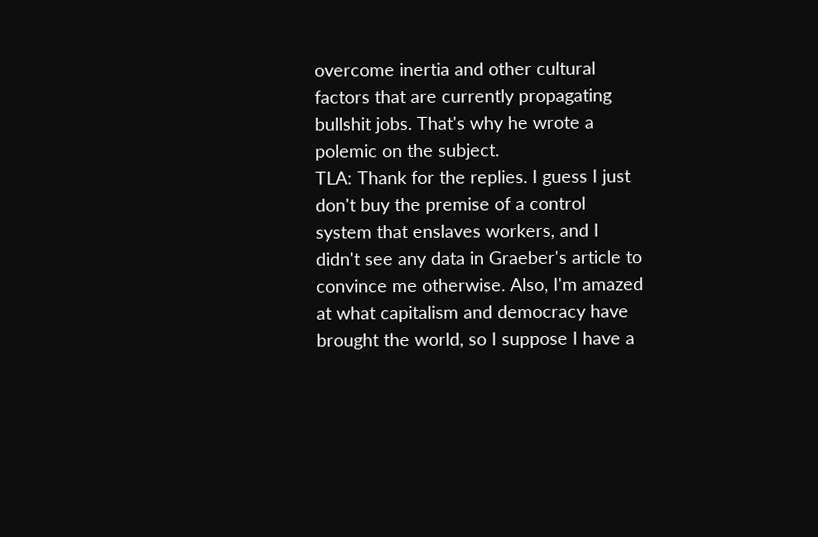overcome inertia and other cultural factors that are currently propagating bullshit jobs. That's why he wrote a polemic on the subject.
TLA: Thank for the replies. I guess I just don't buy the premise of a control system that enslaves workers, and I didn't see any data in Graeber's article to convince me otherwise. Also, I'm amazed at what capitalism and democracy have brought the world, so I suppose I have a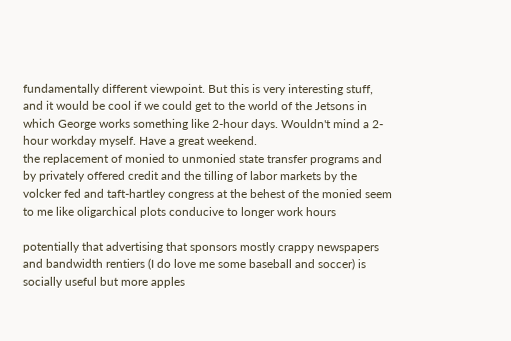fundamentally different viewpoint. But this is very interesting stuff, and it would be cool if we could get to the world of the Jetsons in which George works something like 2-hour days. Wouldn't mind a 2-hour workday myself. Have a great weekend.
the replacement of monied to unmonied state transfer programs and by privately offered credit and the tilling of labor markets by the volcker fed and taft-hartley congress at the behest of the monied seem to me like oligarchical plots conducive to longer work hours

potentially that advertising that sponsors mostly crappy newspapers and bandwidth rentiers (I do love me some baseball and soccer) is socially useful but more apples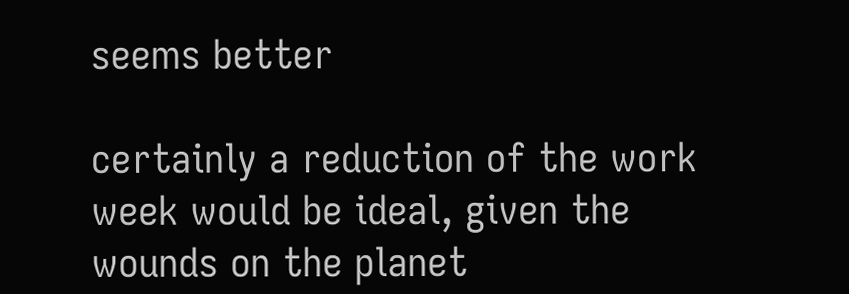seems better

certainly a reduction of the work week would be ideal, given the wounds on the planet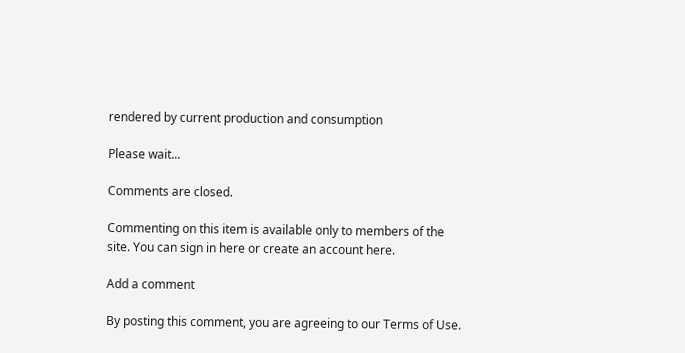rendered by current production and consumption

Please wait...

Comments are closed.

Commenting on this item is available only to members of the site. You can sign in here or create an account here.

Add a comment

By posting this comment, you are agreeing to our Terms of Use.